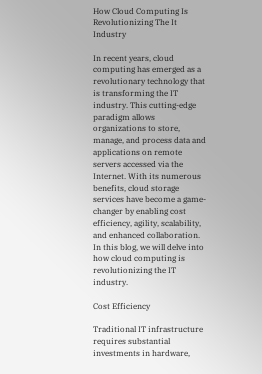How Cloud Computing Is Revolutionizing The It Industry

In recent years, cloud computing has emerged as a revolutionary technology that is transforming the IT industry. This cutting-edge paradigm allows organizations to store, manage, and process data and applications on remote servers accessed via the Internet. With its numerous benefits, cloud storage services have become a game-changer by enabling cost efficiency, agility, scalability, and enhanced collaboration. In this blog, we will delve into how cloud computing is revolutionizing the IT industry.

Cost Efficiency

Traditional IT infrastructure requires substantial investments in hardware,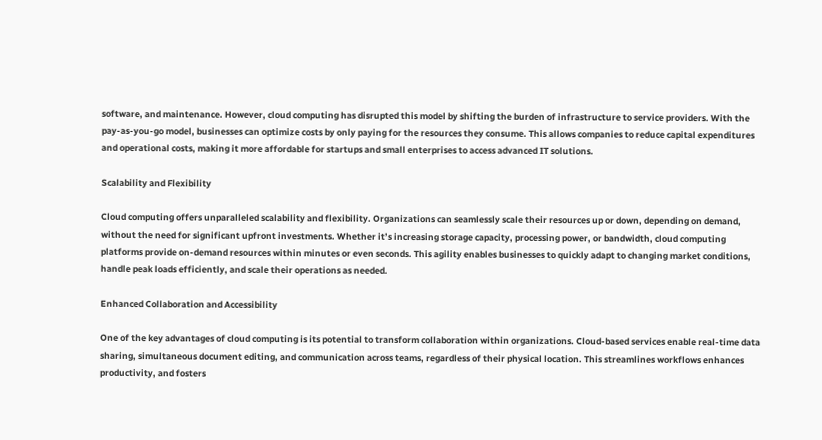software, and maintenance. However, cloud computing has disrupted this model by shifting the burden of infrastructure to service providers. With the pay-as-you-go model, businesses can optimize costs by only paying for the resources they consume. This allows companies to reduce capital expenditures and operational costs, making it more affordable for startups and small enterprises to access advanced IT solutions.

Scalability and Flexibility

Cloud computing offers unparalleled scalability and flexibility. Organizations can seamlessly scale their resources up or down, depending on demand, without the need for significant upfront investments. Whether it’s increasing storage capacity, processing power, or bandwidth, cloud computing platforms provide on-demand resources within minutes or even seconds. This agility enables businesses to quickly adapt to changing market conditions, handle peak loads efficiently, and scale their operations as needed.

Enhanced Collaboration and Accessibility

One of the key advantages of cloud computing is its potential to transform collaboration within organizations. Cloud-based services enable real-time data sharing, simultaneous document editing, and communication across teams, regardless of their physical location. This streamlines workflows enhances productivity, and fosters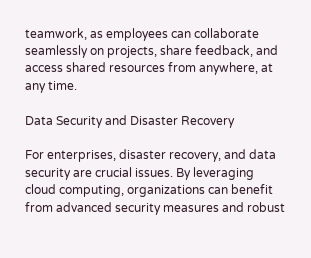teamwork, as employees can collaborate seamlessly on projects, share feedback, and access shared resources from anywhere, at any time.

Data Security and Disaster Recovery

For enterprises, disaster recovery, and data security are crucial issues. By leveraging cloud computing, organizations can benefit from advanced security measures and robust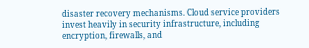disaster recovery mechanisms. Cloud service providers invest heavily in security infrastructure, including encryption, firewalls, and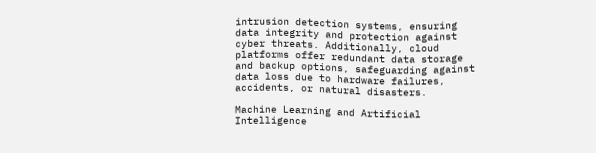intrusion detection systems, ensuring data integrity and protection against cyber threats. Additionally, cloud platforms offer redundant data storage and backup options, safeguarding against data loss due to hardware failures, accidents, or natural disasters.

Machine Learning and Artificial Intelligence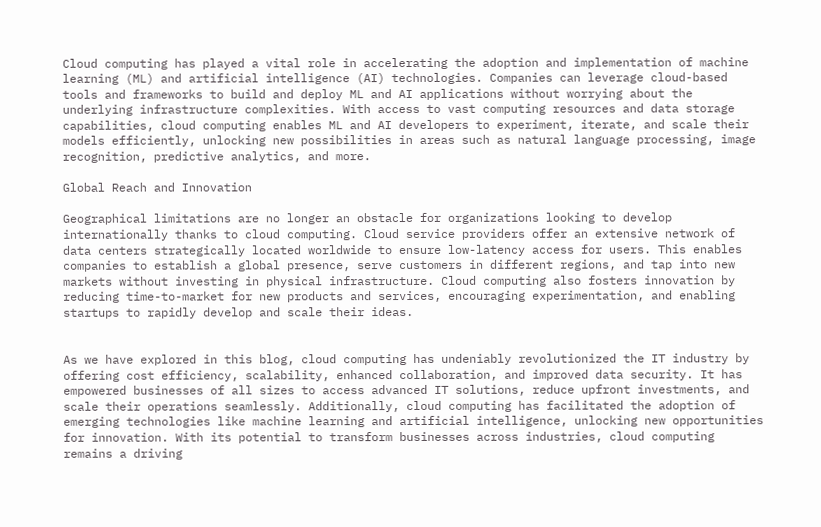Cloud computing has played a vital role in accelerating the adoption and implementation of machine learning (ML) and artificial intelligence (AI) technologies. Companies can leverage cloud-based tools and frameworks to build and deploy ML and AI applications without worrying about the underlying infrastructure complexities. With access to vast computing resources and data storage capabilities, cloud computing enables ML and AI developers to experiment, iterate, and scale their models efficiently, unlocking new possibilities in areas such as natural language processing, image recognition, predictive analytics, and more.

Global Reach and Innovation

Geographical limitations are no longer an obstacle for organizations looking to develop internationally thanks to cloud computing. Cloud service providers offer an extensive network of data centers strategically located worldwide to ensure low-latency access for users. This enables companies to establish a global presence, serve customers in different regions, and tap into new markets without investing in physical infrastructure. Cloud computing also fosters innovation by reducing time-to-market for new products and services, encouraging experimentation, and enabling startups to rapidly develop and scale their ideas.


As we have explored in this blog, cloud computing has undeniably revolutionized the IT industry by offering cost efficiency, scalability, enhanced collaboration, and improved data security. It has empowered businesses of all sizes to access advanced IT solutions, reduce upfront investments, and scale their operations seamlessly. Additionally, cloud computing has facilitated the adoption of emerging technologies like machine learning and artificial intelligence, unlocking new opportunities for innovation. With its potential to transform businesses across industries, cloud computing remains a driving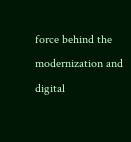force behind the modernization and digital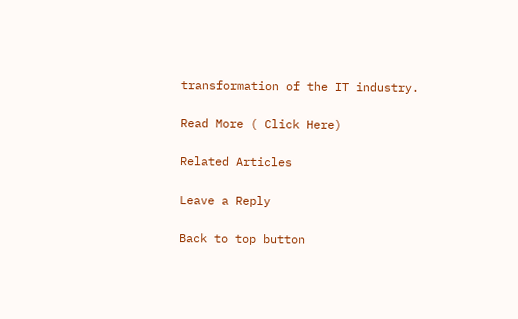transformation of the IT industry.

Read More ( Click Here)

Related Articles

Leave a Reply

Back to top button